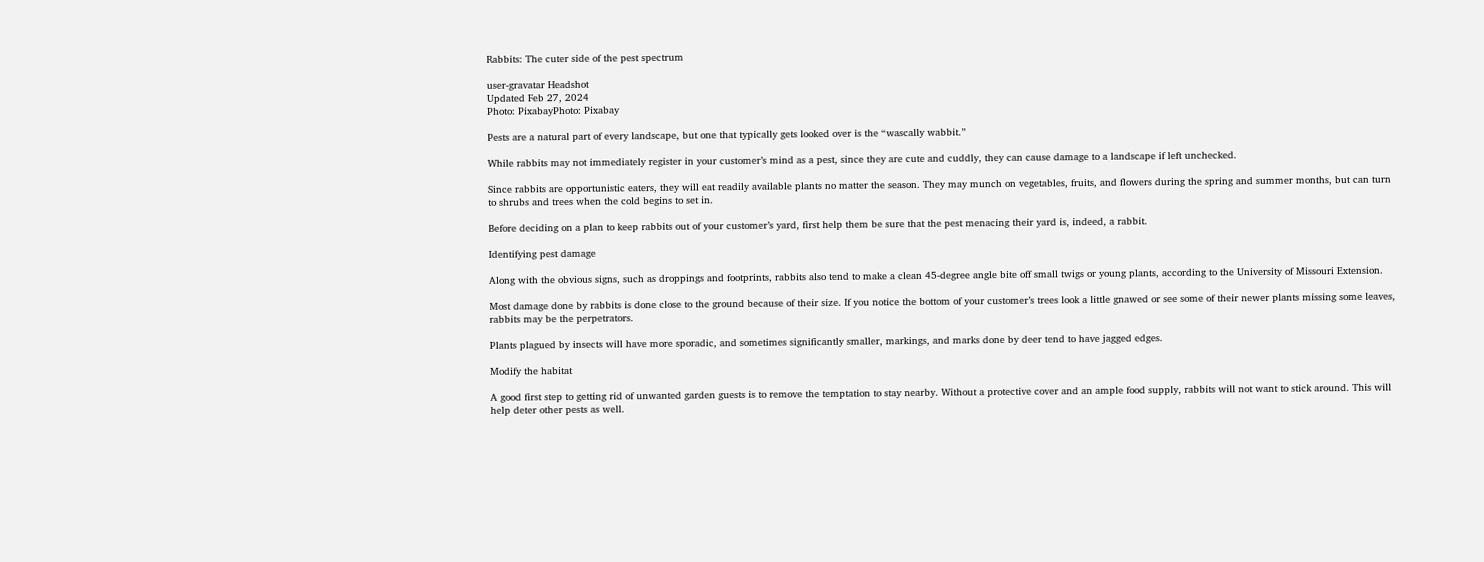Rabbits: The cuter side of the pest spectrum

user-gravatar Headshot
Updated Feb 27, 2024
Photo: PixabayPhoto: Pixabay

Pests are a natural part of every landscape, but one that typically gets looked over is the “wascally wabbit.”

While rabbits may not immediately register in your customer’s mind as a pest, since they are cute and cuddly, they can cause damage to a landscape if left unchecked.

Since rabbits are opportunistic eaters, they will eat readily available plants no matter the season. They may munch on vegetables, fruits, and flowers during the spring and summer months, but can turn to shrubs and trees when the cold begins to set in.

Before deciding on a plan to keep rabbits out of your customer’s yard, first help them be sure that the pest menacing their yard is, indeed, a rabbit.

Identifying pest damage

Along with the obvious signs, such as droppings and footprints, rabbits also tend to make a clean 45-degree angle bite off small twigs or young plants, according to the University of Missouri Extension.

Most damage done by rabbits is done close to the ground because of their size. If you notice the bottom of your customer’s trees look a little gnawed or see some of their newer plants missing some leaves, rabbits may be the perpetrators.

Plants plagued by insects will have more sporadic, and sometimes significantly smaller, markings, and marks done by deer tend to have jagged edges.

Modify the habitat

A good first step to getting rid of unwanted garden guests is to remove the temptation to stay nearby. Without a protective cover and an ample food supply, rabbits will not want to stick around. This will help deter other pests as well.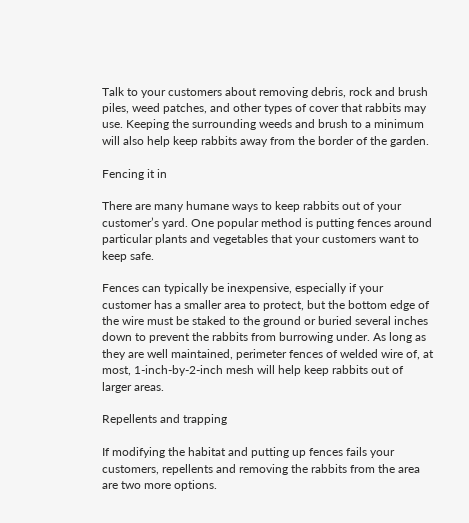Talk to your customers about removing debris, rock and brush piles, weed patches, and other types of cover that rabbits may use. Keeping the surrounding weeds and brush to a minimum will also help keep rabbits away from the border of the garden.

Fencing it in

There are many humane ways to keep rabbits out of your customer’s yard. One popular method is putting fences around particular plants and vegetables that your customers want to keep safe.

Fences can typically be inexpensive, especially if your customer has a smaller area to protect, but the bottom edge of the wire must be staked to the ground or buried several inches down to prevent the rabbits from burrowing under. As long as they are well maintained, perimeter fences of welded wire of, at most, 1-inch-by-2-inch mesh will help keep rabbits out of larger areas.

Repellents and trapping

If modifying the habitat and putting up fences fails your customers, repellents and removing the rabbits from the area are two more options.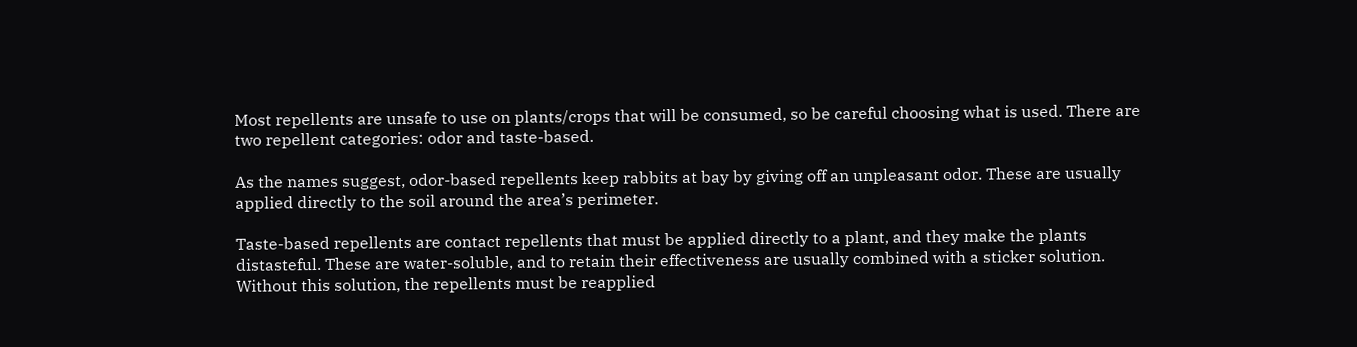Most repellents are unsafe to use on plants/crops that will be consumed, so be careful choosing what is used. There are two repellent categories: odor and taste-based.

As the names suggest, odor-based repellents keep rabbits at bay by giving off an unpleasant odor. These are usually applied directly to the soil around the area’s perimeter.

Taste-based repellents are contact repellents that must be applied directly to a plant, and they make the plants distasteful. These are water-soluble, and to retain their effectiveness are usually combined with a sticker solution. Without this solution, the repellents must be reapplied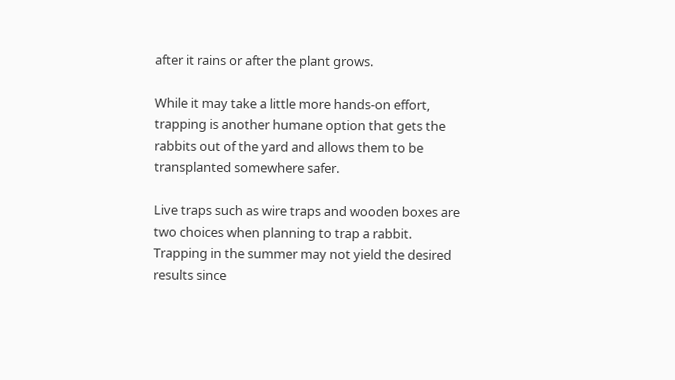after it rains or after the plant grows.

While it may take a little more hands-on effort, trapping is another humane option that gets the rabbits out of the yard and allows them to be transplanted somewhere safer.

Live traps such as wire traps and wooden boxes are two choices when planning to trap a rabbit. Trapping in the summer may not yield the desired results since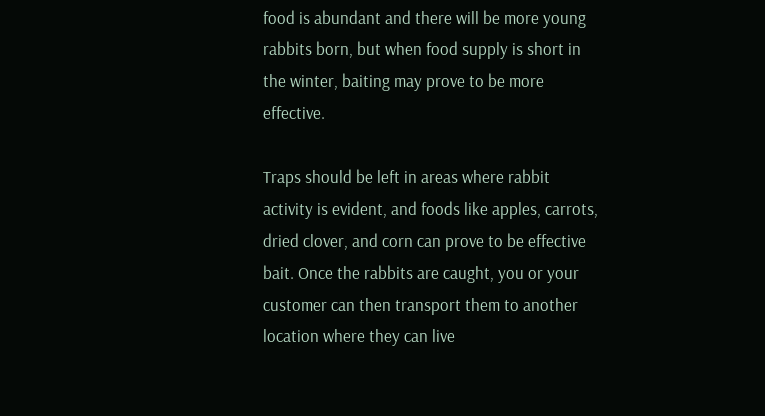food is abundant and there will be more young rabbits born, but when food supply is short in the winter, baiting may prove to be more effective.

Traps should be left in areas where rabbit activity is evident, and foods like apples, carrots, dried clover, and corn can prove to be effective bait. Once the rabbits are caught, you or your customer can then transport them to another location where they can live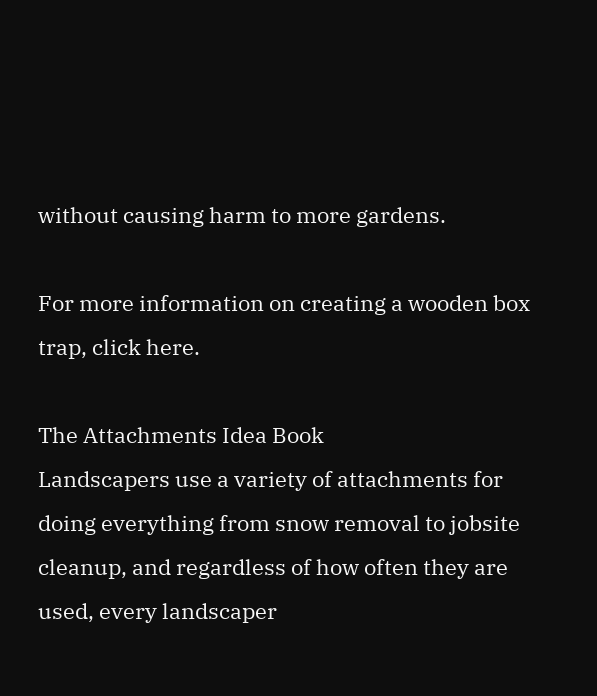without causing harm to more gardens.

For more information on creating a wooden box trap, click here.

The Attachments Idea Book
Landscapers use a variety of attachments for doing everything from snow removal to jobsite cleanup, and regardless of how often they are used, every landscaper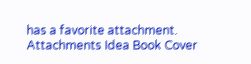has a favorite attachment.
Attachments Idea Book Cover